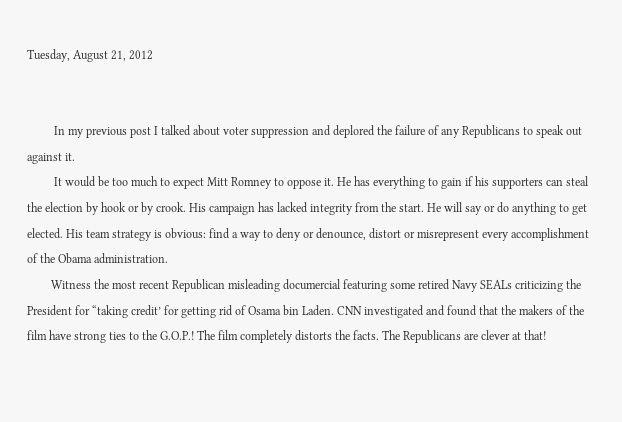Tuesday, August 21, 2012


         In my previous post I talked about voter suppression and deplored the failure of any Republicans to speak out against it.
         It would be too much to expect Mitt Romney to oppose it. He has everything to gain if his supporters can steal the election by hook or by crook. His campaign has lacked integrity from the start. He will say or do anything to get elected. His team strategy is obvious: find a way to deny or denounce, distort or misrepresent every accomplishment of the Obama administration.
        Witness the most recent Republican misleading documercial featuring some retired Navy SEALs criticizing the President for “taking credit’ for getting rid of Osama bin Laden. CNN investigated and found that the makers of the film have strong ties to the G.O.P.! The film completely distorts the facts. The Republicans are clever at that!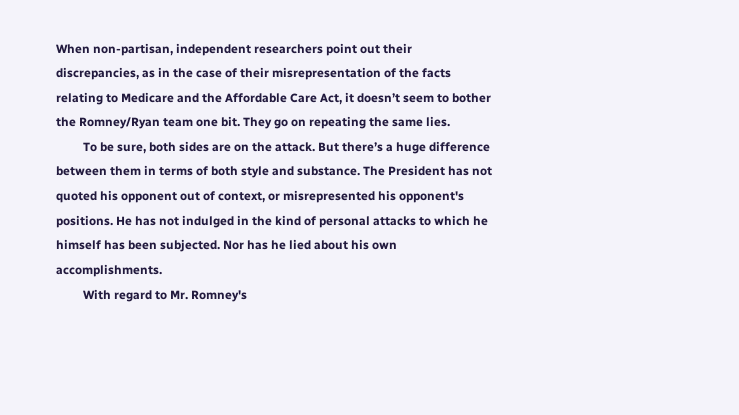When non-partisan, independent researchers point out their discrepancies, as in the case of their misrepresentation of the facts relating to Medicare and the Affordable Care Act, it doesn’t seem to bother the Romney/Ryan team one bit. They go on repeating the same lies.
         To be sure, both sides are on the attack. But there’s a huge difference between them in terms of both style and substance. The President has not quoted his opponent out of context, or misrepresented his opponent's positions. He has not indulged in the kind of personal attacks to which he himself has been subjected. Nor has he lied about his own accomplishments.
         With regard to Mr. Romney's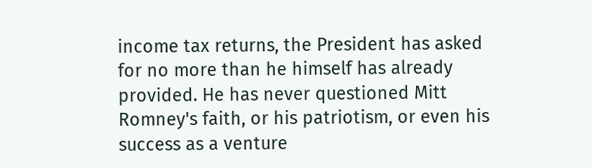income tax returns, the President has asked for no more than he himself has already provided. He has never questioned Mitt Romney's faith, or his patriotism, or even his success as a venture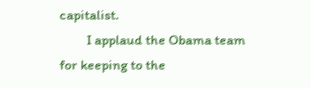capitalist.
         I applaud the Obama team for keeping to the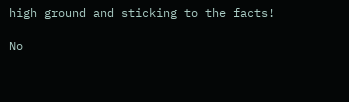high ground and sticking to the facts!

No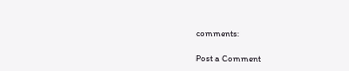comments:

Post a Comment